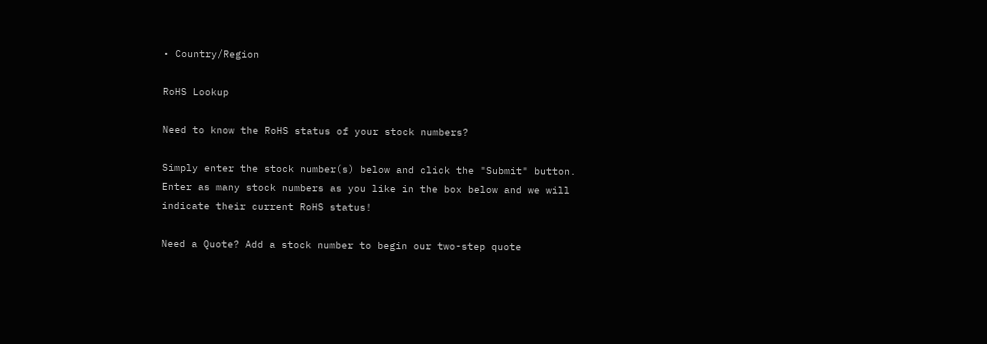• Country/Region

RoHS Lookup

Need to know the RoHS status of your stock numbers?

Simply enter the stock number(s) below and click the "Submit" button. Enter as many stock numbers as you like in the box below and we will indicate their current RoHS status!

Need a Quote? Add a stock number to begin our two-step quote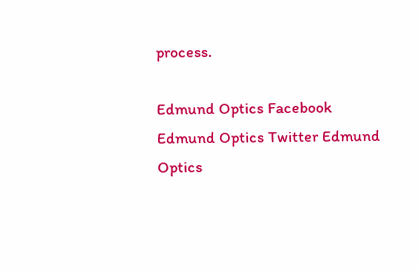process.

Edmund Optics Facebook Edmund Optics Twitter Edmund Optics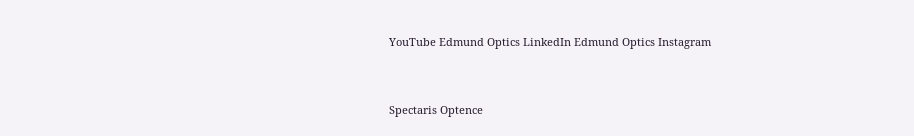YouTube Edmund Optics LinkedIn Edmund Optics Instagram


Spectaris Optence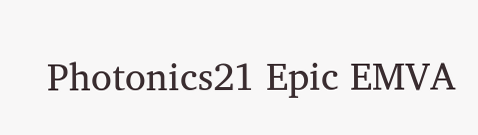Photonics21 Epic EMVA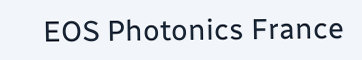EOS Photonics France